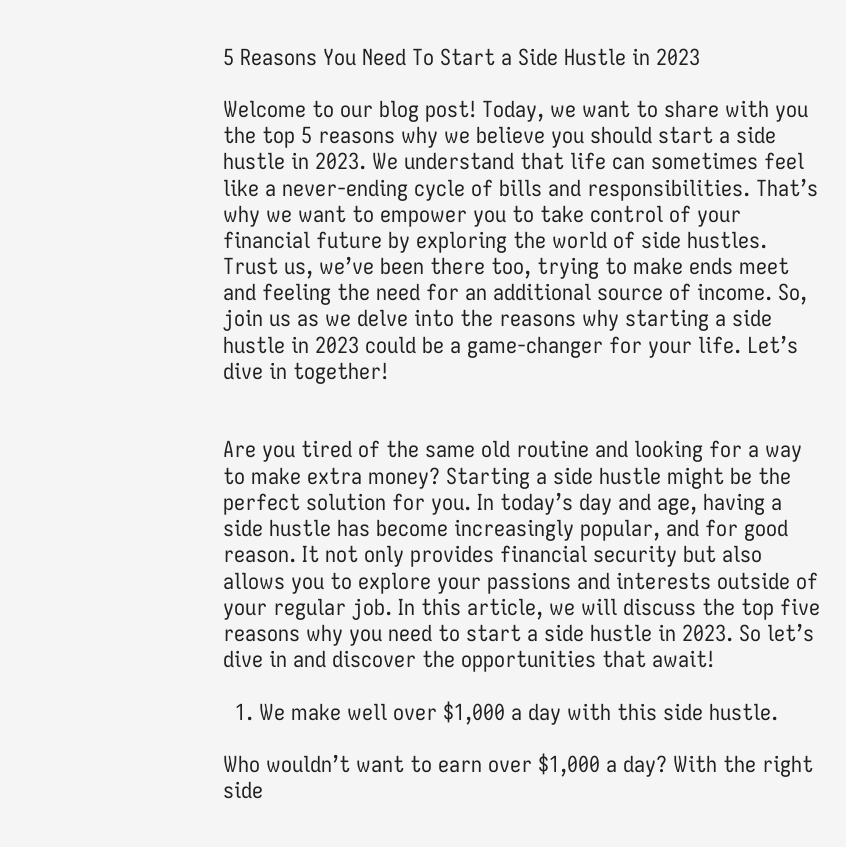5 Reasons You Need To Start a Side Hustle in 2023

Welcome to our blog post! Today, we want to share with you the top 5 reasons why we believe you should start a side hustle in 2023. We understand that life can sometimes feel like a never-ending cycle of bills and responsibilities. That’s why we want to empower you to take control of your financial future by exploring the world of side hustles. Trust us, we’ve been there too, trying to make ends meet and feeling the need for an additional source of income. So, join us as we delve into the reasons why starting a side hustle in 2023 could be a game-changer for your life. Let’s dive in together!


Are you tired of the same old routine and looking for a way to make extra money? Starting a side hustle might be the perfect solution for you. In today’s day and age, having a side hustle has become increasingly popular, and for good reason. It not only provides financial security but also allows you to explore your passions and interests outside of your regular job. In this article, we will discuss the top five reasons why you need to start a side hustle in 2023. So let’s dive in and discover the opportunities that await!

  1. We make well over $1,000 a day with this side hustle.

Who wouldn’t want to earn over $1,000 a day? With the right side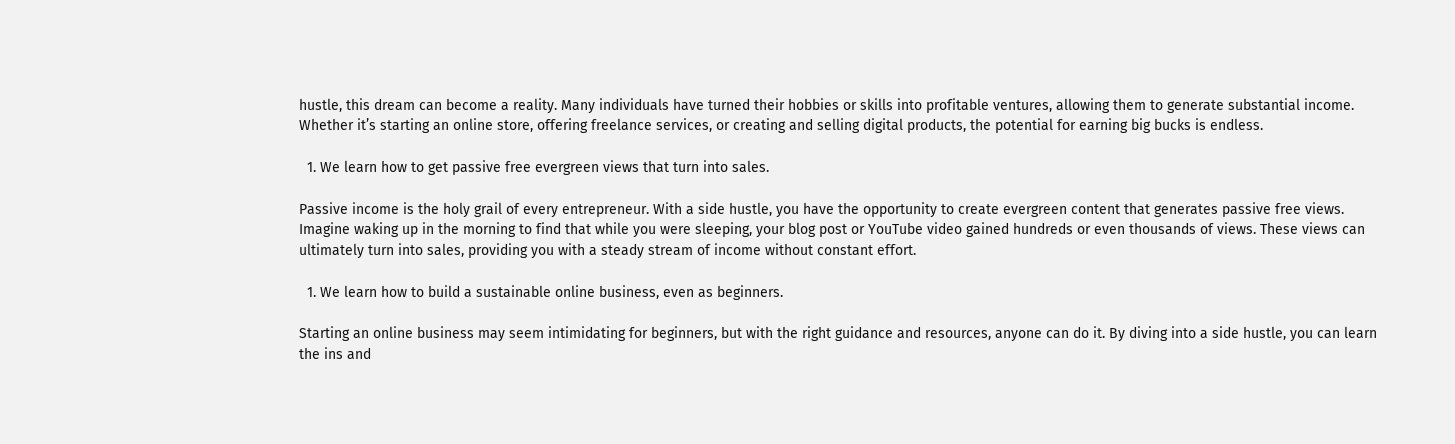hustle, this dream can become a reality. Many individuals have turned their hobbies or skills into profitable ventures, allowing them to generate substantial income. Whether it’s starting an online store, offering freelance services, or creating and selling digital products, the potential for earning big bucks is endless.

  1. We learn how to get passive free evergreen views that turn into sales.

Passive income is the holy grail of every entrepreneur. With a side hustle, you have the opportunity to create evergreen content that generates passive free views. Imagine waking up in the morning to find that while you were sleeping, your blog post or YouTube video gained hundreds or even thousands of views. These views can ultimately turn into sales, providing you with a steady stream of income without constant effort.

  1. We learn how to build a sustainable online business, even as beginners.

Starting an online business may seem intimidating for beginners, but with the right guidance and resources, anyone can do it. By diving into a side hustle, you can learn the ins and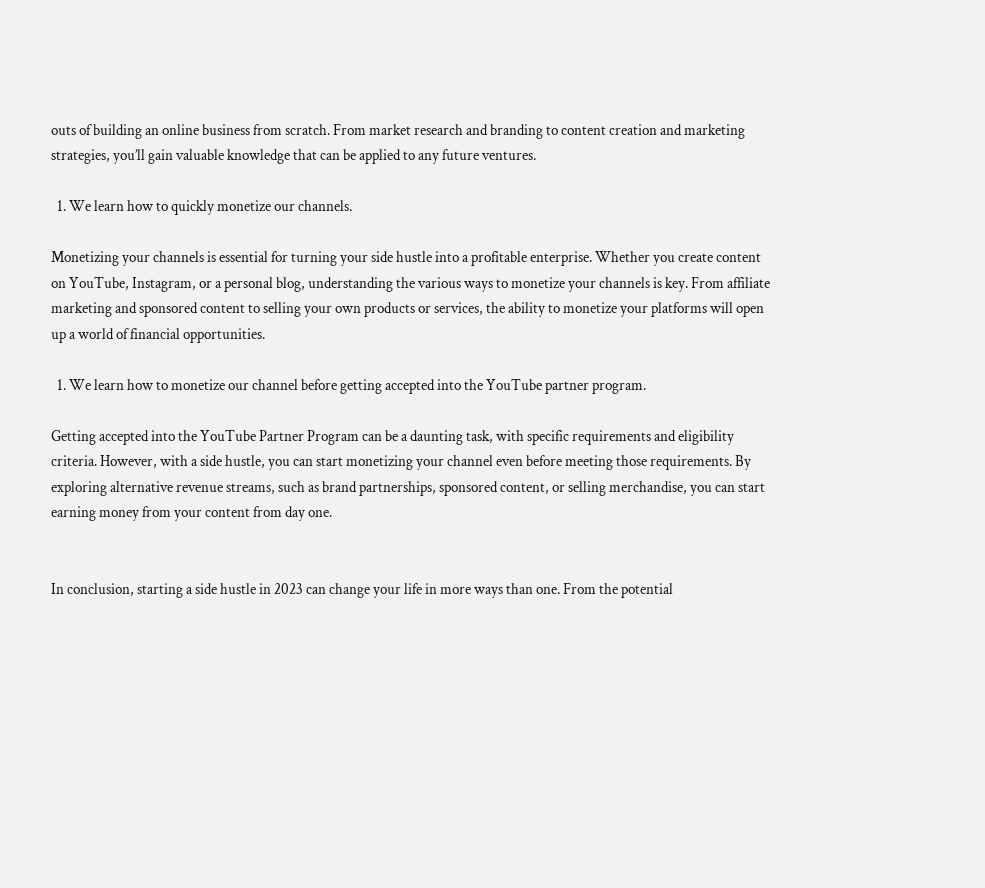outs of building an online business from scratch. From market research and branding to content creation and marketing strategies, you’ll gain valuable knowledge that can be applied to any future ventures.

  1. We learn how to quickly monetize our channels.

Monetizing your channels is essential for turning your side hustle into a profitable enterprise. Whether you create content on YouTube, Instagram, or a personal blog, understanding the various ways to monetize your channels is key. From affiliate marketing and sponsored content to selling your own products or services, the ability to monetize your platforms will open up a world of financial opportunities.

  1. We learn how to monetize our channel before getting accepted into the YouTube partner program.

Getting accepted into the YouTube Partner Program can be a daunting task, with specific requirements and eligibility criteria. However, with a side hustle, you can start monetizing your channel even before meeting those requirements. By exploring alternative revenue streams, such as brand partnerships, sponsored content, or selling merchandise, you can start earning money from your content from day one.


In conclusion, starting a side hustle in 2023 can change your life in more ways than one. From the potential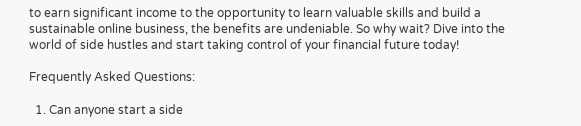to earn significant income to the opportunity to learn valuable skills and build a sustainable online business, the benefits are undeniable. So why wait? Dive into the world of side hustles and start taking control of your financial future today!

Frequently Asked Questions:

  1. Can anyone start a side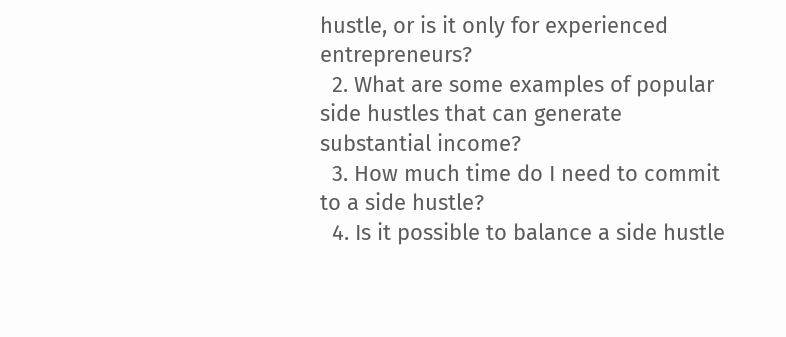hustle, or is it only for experienced entrepreneurs?
  2. What are some examples of popular side hustles that can generate substantial income?
  3. How much time do I need to commit to a side hustle?
  4. Is it possible to balance a side hustle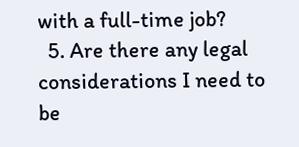with a full-time job?
  5. Are there any legal considerations I need to be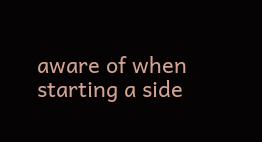aware of when starting a side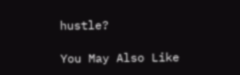hustle?

You May Also Like